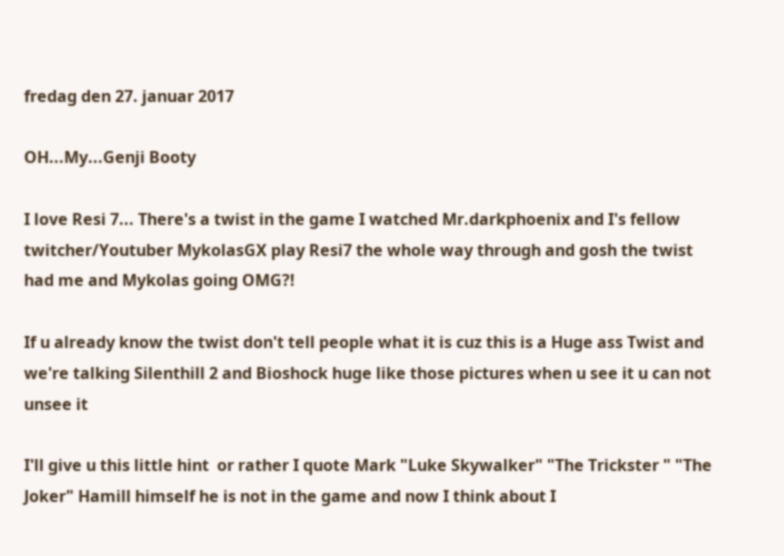fredag den 27. januar 2017

OH...My...Genji Booty

I love Resi 7... There's a twist in the game I watched Mr.darkphoenix and I's fellow twitcher/Youtuber MykolasGX play Resi7 the whole way through and gosh the twist had me and Mykolas going OMG?!

If u already know the twist don't tell people what it is cuz this is a Huge ass Twist and we're talking Silenthill 2 and Bioshock huge like those pictures when u see it u can not unsee it

I'll give u this little hint  or rather I quote Mark "Luke Skywalker" "The Trickster " "The Joker" Hamill himself he is not in the game and now I think about I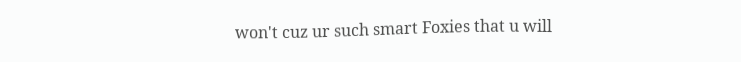won't cuz ur such smart Foxies that u will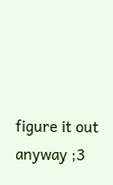figure it out anyway ;3